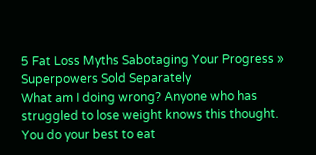5 Fat Loss Myths Sabotaging Your Progress » Superpowers Sold Separately
What am I doing wrong? Anyone who has struggled to lose weight knows this thought. You do your best to eat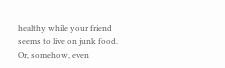healthy while your friend seems to live on junk food. Or, somehow, even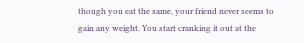though you eat the same, your friend never seems to gain any weight. You start cranking it out at the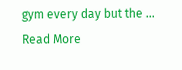gym every day but the ... Read More